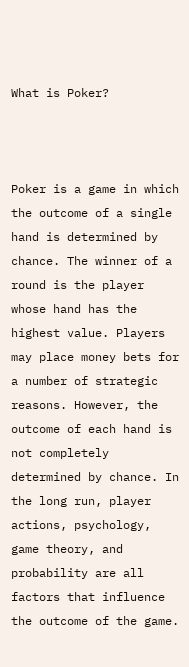What is Poker?



Poker is a game in which the outcome of a single hand is determined by chance. The winner of a round is the player whose hand has the highest value. Players may place money bets for a number of strategic reasons. However, the outcome of each hand is not completely determined by chance. In the long run, player actions, psychology, game theory, and probability are all factors that influence the outcome of the game.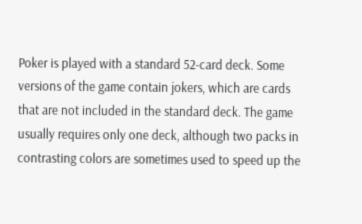Poker is played with a standard 52-card deck. Some versions of the game contain jokers, which are cards that are not included in the standard deck. The game usually requires only one deck, although two packs in contrasting colors are sometimes used to speed up the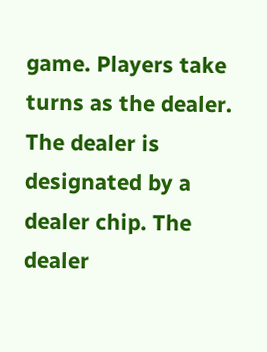game. Players take turns as the dealer. The dealer is designated by a dealer chip. The dealer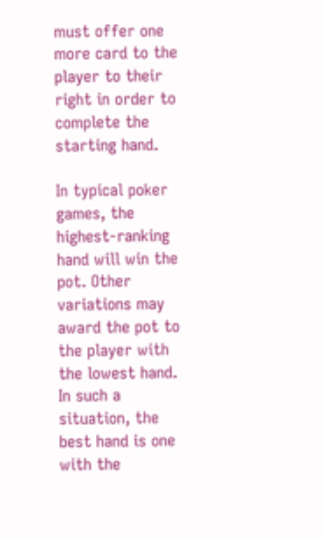must offer one more card to the player to their right in order to complete the starting hand.

In typical poker games, the highest-ranking hand will win the pot. Other variations may award the pot to the player with the lowest hand. In such a situation, the best hand is one with the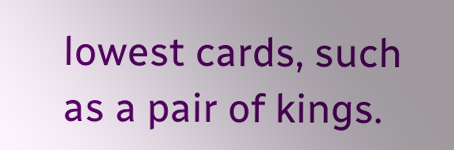lowest cards, such as a pair of kings.